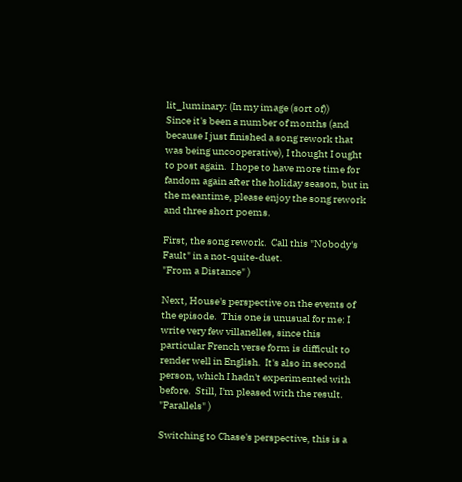lit_luminary: (In my image (sort of))
Since it's been a number of months (and because I just finished a song rework that was being uncooperative), I thought I ought to post again.  I hope to have more time for fandom again after the holiday season, but in the meantime, please enjoy the song rework and three short poems.

First, the song rework.  Call this "Nobody's Fault" in a not-quite-duet.
"From a Distance" )

Next, House's perspective on the events of the episode.  This one is unusual for me: I write very few villanelles, since this particular French verse form is difficult to render well in English.  It's also in second person, which I hadn't experimented with before.  Still, I'm pleased with the result.
"Parallels" )

Switching to Chase's perspective, this is a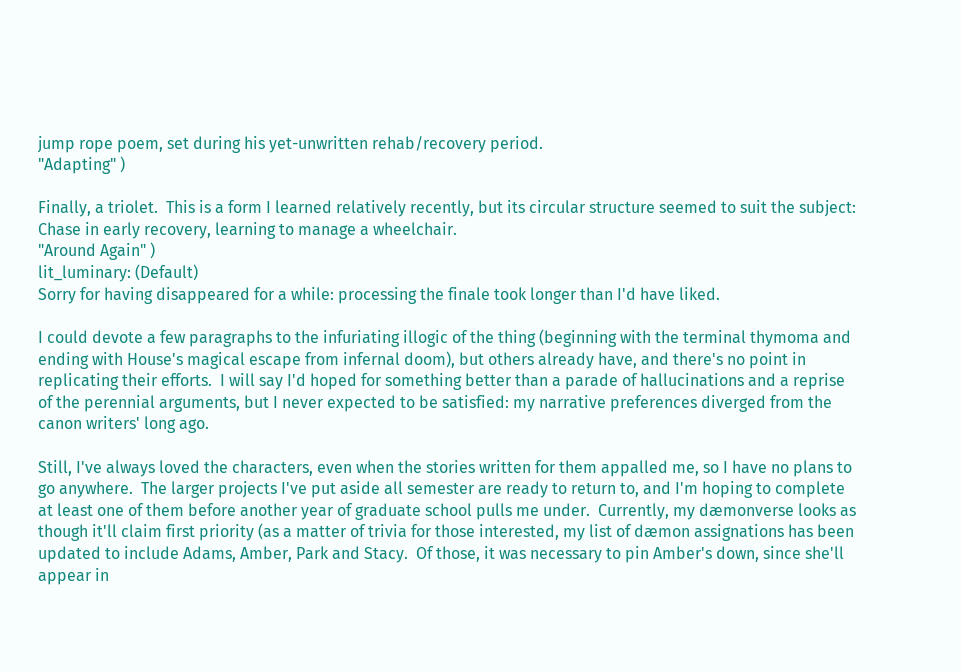jump rope poem, set during his yet-unwritten rehab/recovery period.
"Adapting" )

Finally, a triolet.  This is a form I learned relatively recently, but its circular structure seemed to suit the subject: Chase in early recovery, learning to manage a wheelchair.
"Around Again" )
lit_luminary: (Default)
Sorry for having disappeared for a while: processing the finale took longer than I'd have liked.

I could devote a few paragraphs to the infuriating illogic of the thing (beginning with the terminal thymoma and ending with House's magical escape from infernal doom), but others already have, and there's no point in replicating their efforts.  I will say I'd hoped for something better than a parade of hallucinations and a reprise of the perennial arguments, but I never expected to be satisfied: my narrative preferences diverged from the canon writers' long ago.

Still, I've always loved the characters, even when the stories written for them appalled me, so I have no plans to go anywhere.  The larger projects I've put aside all semester are ready to return to, and I'm hoping to complete at least one of them before another year of graduate school pulls me under.  Currently, my dæmonverse looks as though it'll claim first priority (as a matter of trivia for those interested, my list of dæmon assignations has been updated to include Adams, Amber, Park and Stacy.  Of those, it was necessary to pin Amber's down, since she'll appear in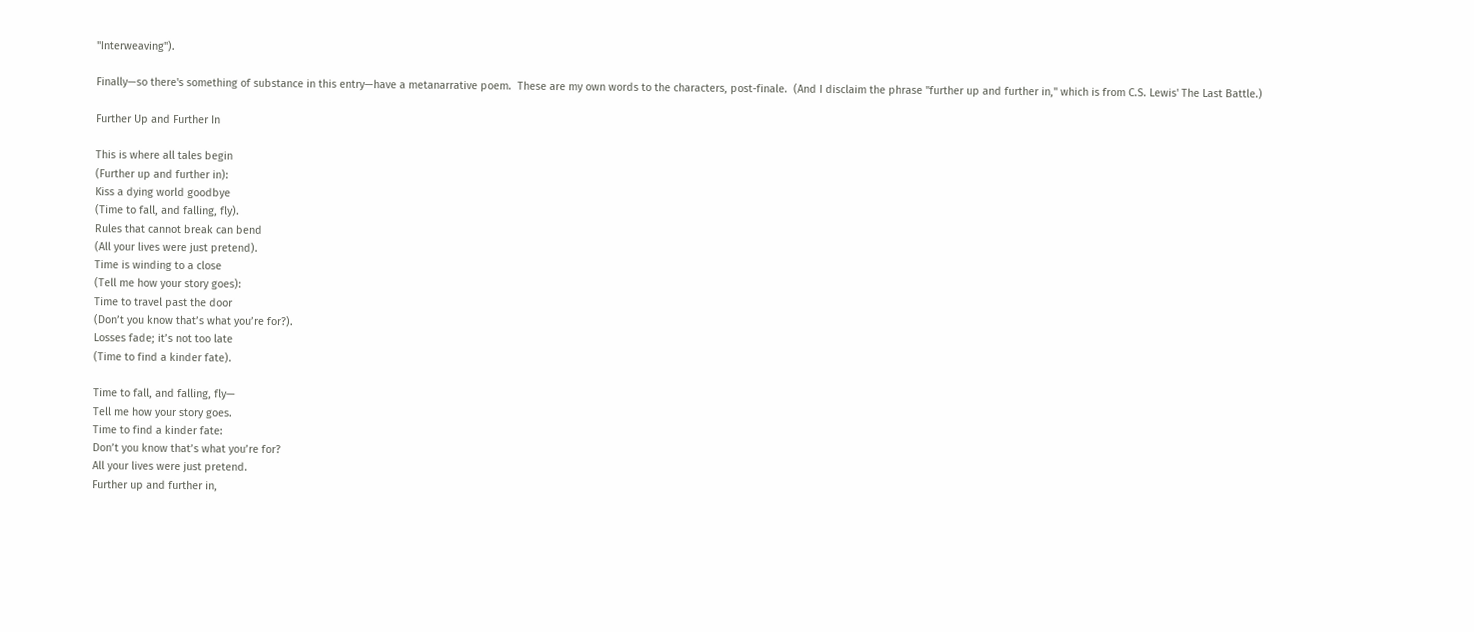"Interweaving").

Finally—so there's something of substance in this entry—have a metanarrative poem.  These are my own words to the characters, post-finale.  (And I disclaim the phrase "further up and further in," which is from C.S. Lewis' The Last Battle.)

Further Up and Further In

This is where all tales begin
(Further up and further in):
Kiss a dying world goodbye
(Time to fall, and falling, fly).
Rules that cannot break can bend
(All your lives were just pretend).
Time is winding to a close
(Tell me how your story goes):
Time to travel past the door
(Don’t you know that’s what you’re for?).
Losses fade; it’s not too late
(Time to find a kinder fate).

Time to fall, and falling, fly—
Tell me how your story goes.
Time to find a kinder fate:
Don’t you know that’s what you’re for?
All your lives were just pretend.
Further up and further in,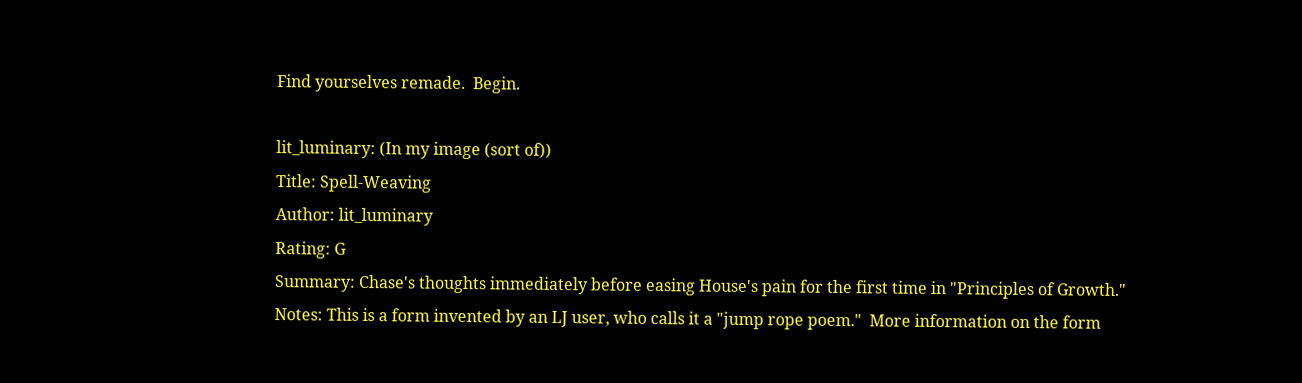Find yourselves remade.  Begin.

lit_luminary: (In my image (sort of))
Title: Spell-Weaving
Author: lit_luminary
Rating: G
Summary: Chase's thoughts immediately before easing House's pain for the first time in "Principles of Growth."
Notes: This is a form invented by an LJ user, who calls it a "jump rope poem."  More information on the form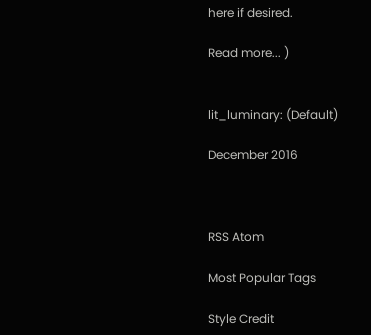here if desired.

Read more... )


lit_luminary: (Default)

December 2016



RSS Atom

Most Popular Tags

Style Credit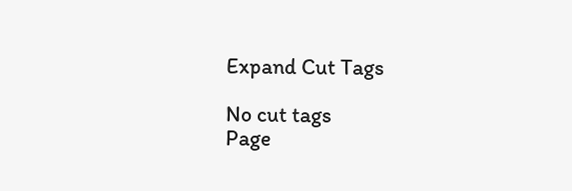Expand Cut Tags

No cut tags
Page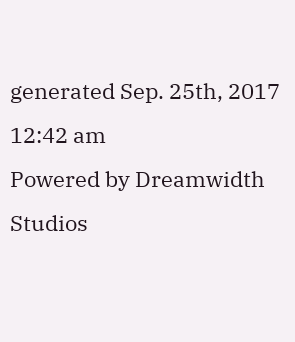generated Sep. 25th, 2017 12:42 am
Powered by Dreamwidth Studios